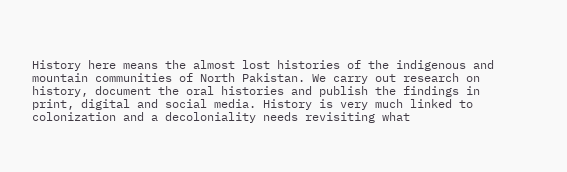History here means the almost lost histories of the indigenous and mountain communities of North Pakistan. We carry out research on history, document the oral histories and publish the findings in print, digital and social media. History is very much linked to colonization and a decoloniality needs revisiting what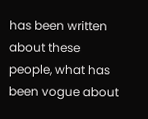has been written about these people, what has been vogue about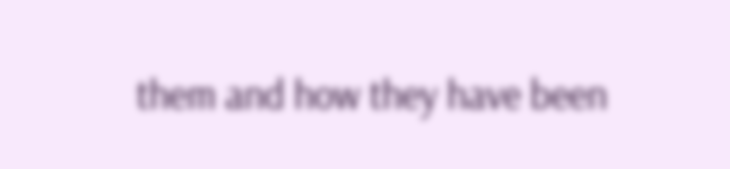them and how they have been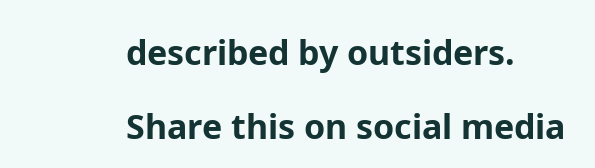described by outsiders.

Share this on social media